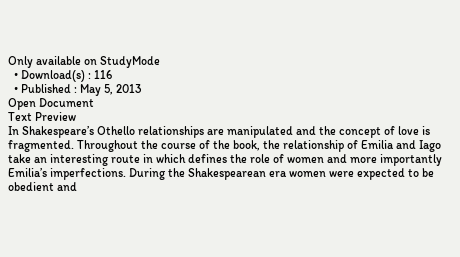Only available on StudyMode
  • Download(s) : 116
  • Published : May 5, 2013
Open Document
Text Preview
In Shakespeare’s Othello relationships are manipulated and the concept of love is fragmented. Throughout the course of the book, the relationship of Emilia and Iago take an interesting route in which defines the role of women and more importantly Emilia’s imperfections. During the Shakespearean era women were expected to be obedient and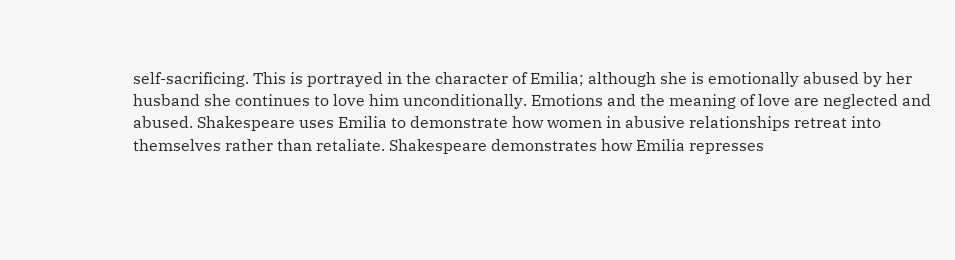self-sacrificing. This is portrayed in the character of Emilia; although she is emotionally abused by her husband she continues to love him unconditionally. Emotions and the meaning of love are neglected and abused. Shakespeare uses Emilia to demonstrate how women in abusive relationships retreat into themselves rather than retaliate. Shakespeare demonstrates how Emilia represses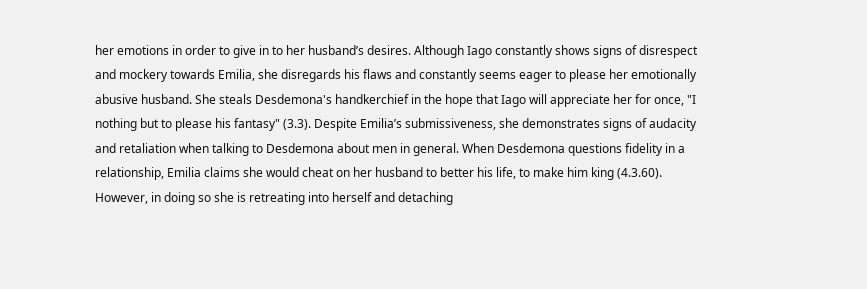her emotions in order to give in to her husband’s desires. Although Iago constantly shows signs of disrespect and mockery towards Emilia, she disregards his flaws and constantly seems eager to please her emotionally abusive husband. She steals Desdemona's handkerchief in the hope that Iago will appreciate her for once, "I nothing but to please his fantasy" (3.3). Despite Emilia’s submissiveness, she demonstrates signs of audacity and retaliation when talking to Desdemona about men in general. When Desdemona questions fidelity in a relationship, Emilia claims she would cheat on her husband to better his life, to make him king (4.3.60). However, in doing so she is retreating into herself and detaching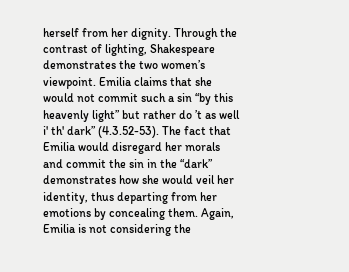herself from her dignity. Through the contrast of lighting, Shakespeare demonstrates the two women’s viewpoint. Emilia claims that she would not commit such a sin “by this heavenly light” but rather do ’t as well i' th' dark” (4.3.52-53). The fact that Emilia would disregard her morals and commit the sin in the “dark” demonstrates how she would veil her identity, thus departing from her emotions by concealing them. Again, Emilia is not considering the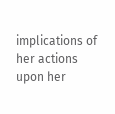implications of her actions upon her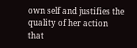own self and justifies the quality of her action that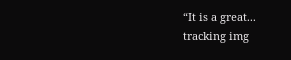“It is a great...
tracking img